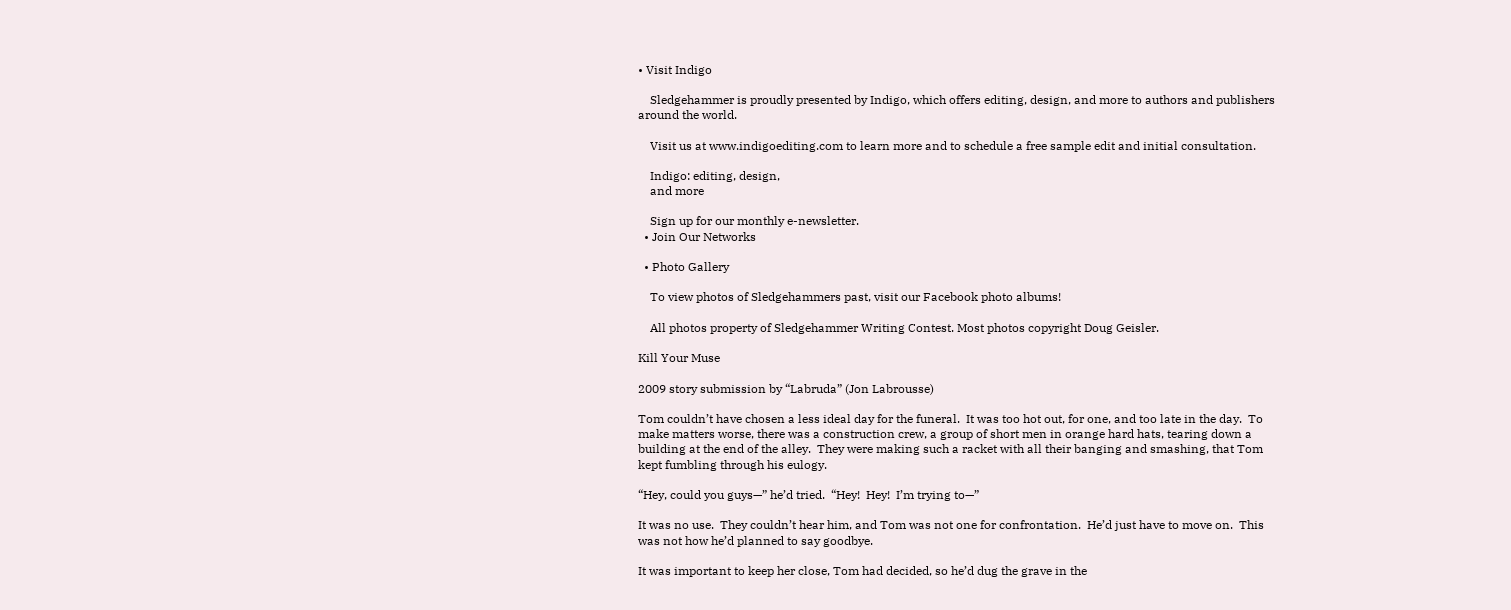• Visit Indigo

    Sledgehammer is proudly presented by Indigo, which offers editing, design, and more to authors and publishers around the world.

    Visit us at www.indigoediting.com to learn more and to schedule a free sample edit and initial consultation.

    Indigo: editing, design,
    and more

    Sign up for our monthly e-newsletter.
  • Join Our Networks

  • Photo Gallery

    To view photos of Sledgehammers past, visit our Facebook photo albums!

    All photos property of Sledgehammer Writing Contest. Most photos copyright Doug Geisler.

Kill Your Muse

2009 story submission by “Labruda” (Jon Labrousse)

Tom couldn’t have chosen a less ideal day for the funeral.  It was too hot out, for one, and too late in the day.  To make matters worse, there was a construction crew, a group of short men in orange hard hats, tearing down a building at the end of the alley.  They were making such a racket with all their banging and smashing, that Tom kept fumbling through his eulogy.

“Hey, could you guys—” he’d tried.  “Hey!  Hey!  I’m trying to—”

It was no use.  They couldn’t hear him, and Tom was not one for confrontation.  He’d just have to move on.  This was not how he’d planned to say goodbye.

It was important to keep her close, Tom had decided, so he’d dug the grave in the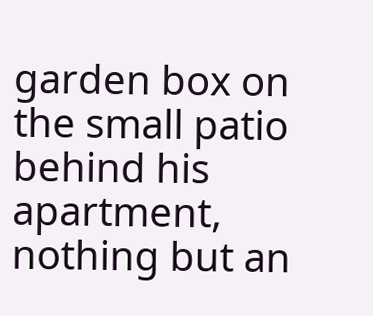garden box on the small patio behind his apartment, nothing but an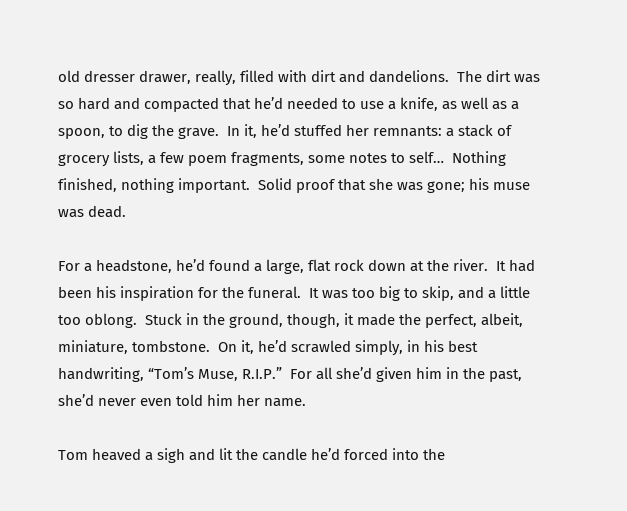old dresser drawer, really, filled with dirt and dandelions.  The dirt was so hard and compacted that he’d needed to use a knife, as well as a spoon, to dig the grave.  In it, he’d stuffed her remnants: a stack of grocery lists, a few poem fragments, some notes to self…  Nothing finished, nothing important.  Solid proof that she was gone; his muse was dead.

For a headstone, he’d found a large, flat rock down at the river.  It had been his inspiration for the funeral.  It was too big to skip, and a little too oblong.  Stuck in the ground, though, it made the perfect, albeit, miniature, tombstone.  On it, he’d scrawled simply, in his best handwriting, “Tom’s Muse, R.I.P.”  For all she’d given him in the past, she’d never even told him her name.

Tom heaved a sigh and lit the candle he’d forced into the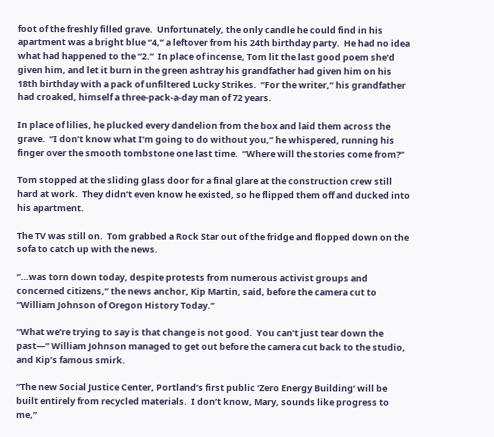foot of the freshly filled grave.  Unfortunately, the only candle he could find in his apartment was a bright blue “4,” a leftover from his 24th birthday party.  He had no idea what had happened to the “2.”  In place of incense, Tom lit the last good poem she’d given him, and let it burn in the green ashtray his grandfather had given him on his 18th birthday with a pack of unfiltered Lucky Strikes.  “For the writer,” his grandfather had croaked, himself a three-pack-a-day man of 72 years.

In place of lilies, he plucked every dandelion from the box and laid them across the grave.  “I don’t know what I’m going to do without you,” he whispered, running his finger over the smooth tombstone one last time.  “Where will the stories come from?”

Tom stopped at the sliding glass door for a final glare at the construction crew still hard at work.  They didn’t even know he existed, so he flipped them off and ducked into his apartment.

The TV was still on.  Tom grabbed a Rock Star out of the fridge and flopped down on the sofa to catch up with the news.

“…was torn down today, despite protests from numerous activist groups and concerned citizens,” the news anchor, Kip Martin, said, before the camera cut to “William Johnson of Oregon History Today.”

“What we’re trying to say is that change is not good.  You can’t just tear down the past—” William Johnson managed to get out before the camera cut back to the studio, and Kip’s famous smirk.

“The new Social Justice Center, Portland’s first public ‘Zero Energy Building’ will be built entirely from recycled materials.  I don’t know, Mary, sounds like progress to me,”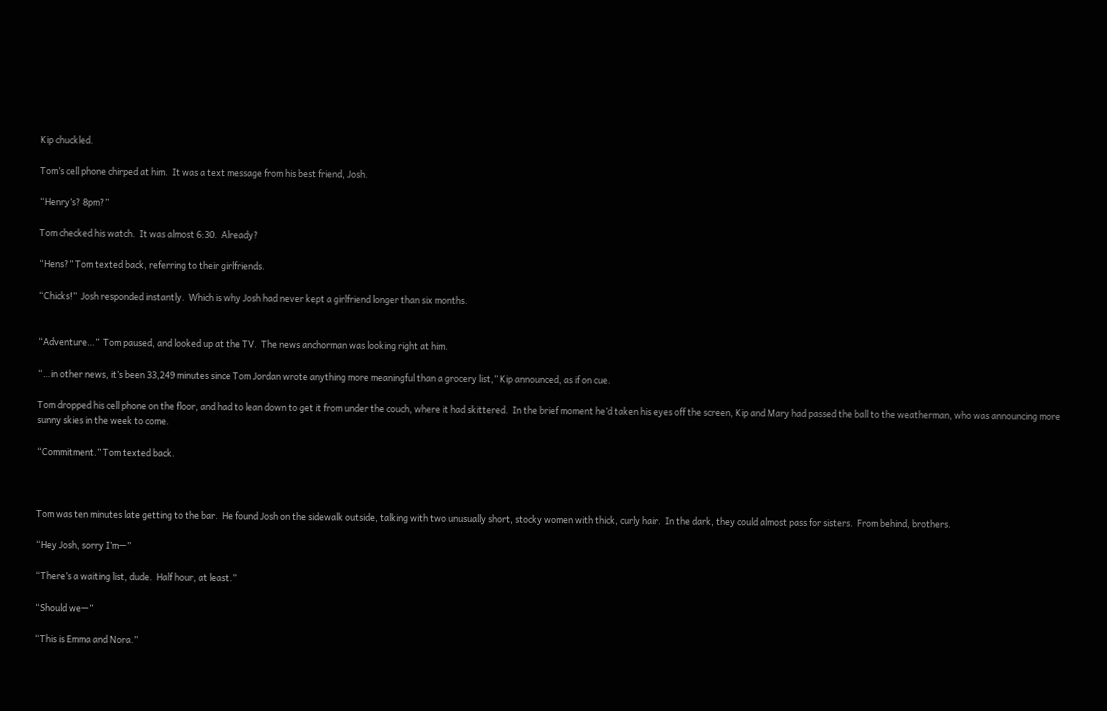Kip chuckled.

Tom’s cell phone chirped at him.  It was a text message from his best friend, Josh.

“Henry’s? 8pm?”

Tom checked his watch.  It was almost 6:30.  Already?

“Hens?” Tom texted back, referring to their girlfriends.

“Chicks!”  Josh responded instantly.  Which is why Josh had never kept a girlfriend longer than six months.


“Adventure…”  Tom paused, and looked up at the TV.  The news anchorman was looking right at him.

“…in other news, it’s been 33,249 minutes since Tom Jordan wrote anything more meaningful than a grocery list,” Kip announced, as if on cue.

Tom dropped his cell phone on the floor, and had to lean down to get it from under the couch, where it had skittered.  In the brief moment he’d taken his eyes off the screen, Kip and Mary had passed the ball to the weatherman, who was announcing more sunny skies in the week to come.

“Commitment.” Tom texted back.



Tom was ten minutes late getting to the bar.  He found Josh on the sidewalk outside, talking with two unusually short, stocky women with thick, curly hair.  In the dark, they could almost pass for sisters.  From behind, brothers.

“Hey Josh, sorry I’m—”

“There’s a waiting list, dude.  Half hour, at least.”

“Should we—”

“This is Emma and Nora.”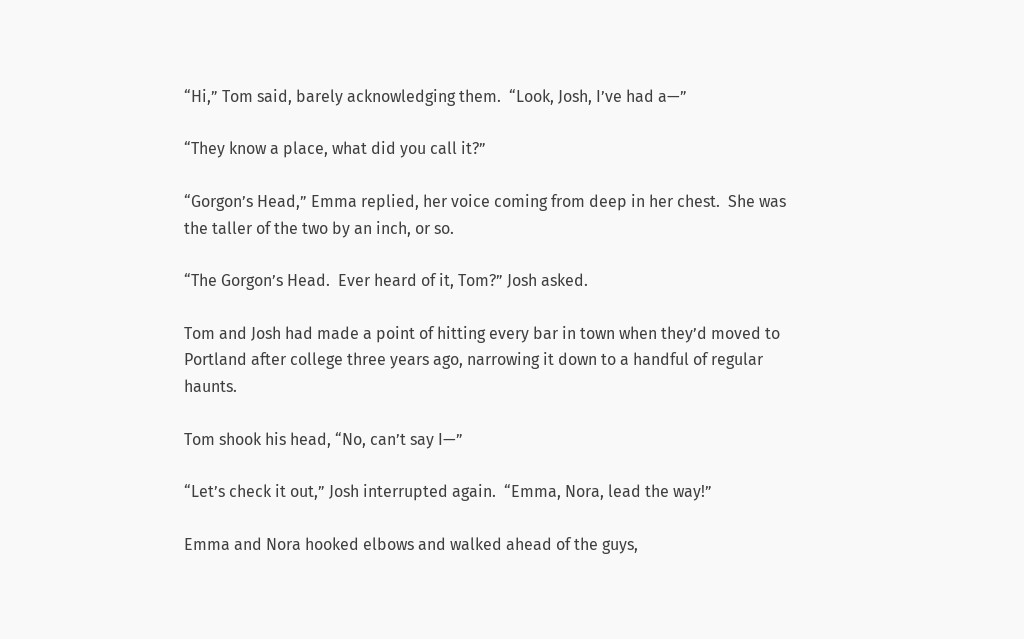“Hi,” Tom said, barely acknowledging them.  “Look, Josh, I’ve had a—”

“They know a place, what did you call it?”

“Gorgon’s Head,” Emma replied, her voice coming from deep in her chest.  She was the taller of the two by an inch, or so.

“The Gorgon’s Head.  Ever heard of it, Tom?” Josh asked.

Tom and Josh had made a point of hitting every bar in town when they’d moved to Portland after college three years ago, narrowing it down to a handful of regular haunts.

Tom shook his head, “No, can’t say I—”

“Let’s check it out,” Josh interrupted again.  “Emma, Nora, lead the way!”

Emma and Nora hooked elbows and walked ahead of the guys,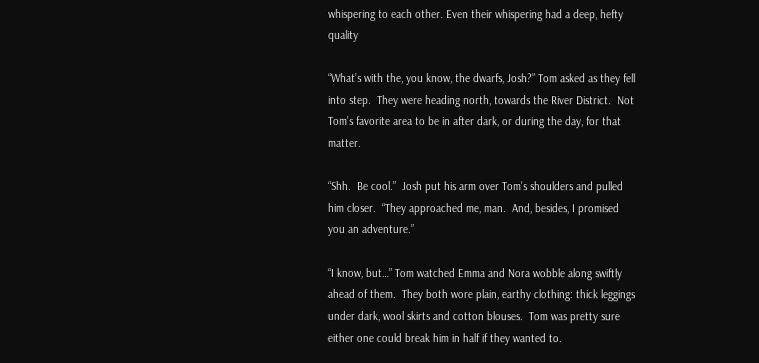whispering to each other. Even their whispering had a deep, hefty quality

“What’s with the, you know, the dwarfs, Josh?” Tom asked as they fell into step.  They were heading north, towards the River District.  Not Tom’s favorite area to be in after dark, or during the day, for that matter.

“Shh.  Be cool.”  Josh put his arm over Tom’s shoulders and pulled him closer.  “They approached me, man.  And, besides, I promised you an adventure.”

“I know, but…” Tom watched Emma and Nora wobble along swiftly ahead of them.  They both wore plain, earthy clothing: thick leggings under dark, wool skirts and cotton blouses.  Tom was pretty sure either one could break him in half if they wanted to.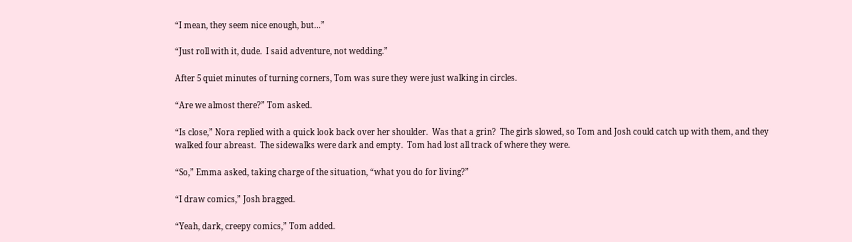“I mean, they seem nice enough, but…”

“Just roll with it, dude.  I said adventure, not wedding.”

After 5 quiet minutes of turning corners, Tom was sure they were just walking in circles.

“Are we almost there?” Tom asked.

“Is close,” Nora replied with a quick look back over her shoulder.  Was that a grin?  The girls slowed, so Tom and Josh could catch up with them, and they walked four abreast.  The sidewalks were dark and empty.  Tom had lost all track of where they were.

“So,” Emma asked, taking charge of the situation, “what you do for living?”

“I draw comics,” Josh bragged.

“Yeah, dark, creepy comics,” Tom added.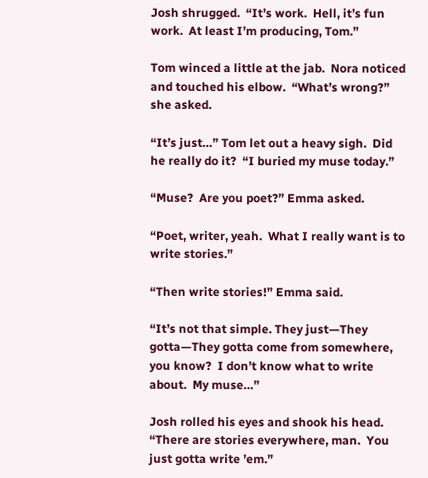Josh shrugged.  “It’s work.  Hell, it’s fun work.  At least I’m producing, Tom.”

Tom winced a little at the jab.  Nora noticed and touched his elbow.  “What’s wrong?” she asked.

“It’s just…” Tom let out a heavy sigh.  Did he really do it?  “I buried my muse today.”

“Muse?  Are you poet?” Emma asked.

“Poet, writer, yeah.  What I really want is to write stories.”

“Then write stories!” Emma said.

“It’s not that simple. They just—They gotta—They gotta come from somewhere, you know?  I don’t know what to write about.  My muse…”

Josh rolled his eyes and shook his head.  “There are stories everywhere, man.  You just gotta write ’em.”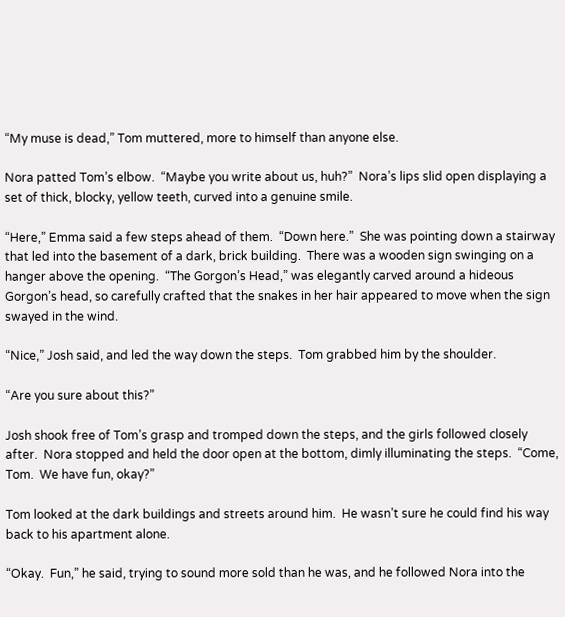“My muse is dead,” Tom muttered, more to himself than anyone else.

Nora patted Tom’s elbow.  “Maybe you write about us, huh?”  Nora’s lips slid open displaying a set of thick, blocky, yellow teeth, curved into a genuine smile.

“Here,” Emma said a few steps ahead of them.  “Down here.”  She was pointing down a stairway that led into the basement of a dark, brick building.  There was a wooden sign swinging on a hanger above the opening.  “The Gorgon’s Head,” was elegantly carved around a hideous Gorgon’s head, so carefully crafted that the snakes in her hair appeared to move when the sign swayed in the wind.

“Nice,” Josh said, and led the way down the steps.  Tom grabbed him by the shoulder.

“Are you sure about this?”

Josh shook free of Tom’s grasp and tromped down the steps, and the girls followed closely after.  Nora stopped and held the door open at the bottom, dimly illuminating the steps.  “Come, Tom.  We have fun, okay?”

Tom looked at the dark buildings and streets around him.  He wasn’t sure he could find his way back to his apartment alone.

“Okay.  Fun,” he said, trying to sound more sold than he was, and he followed Nora into the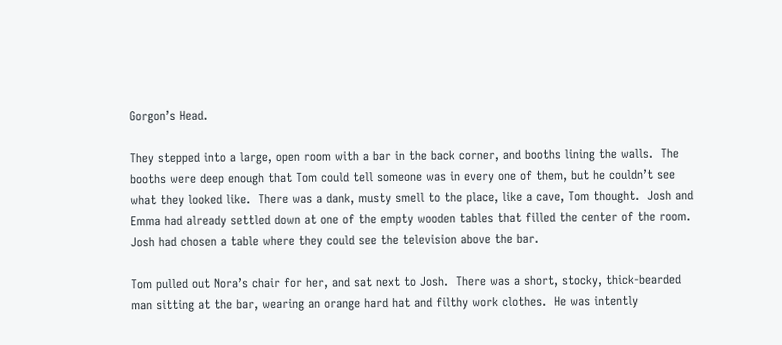Gorgon’s Head.

They stepped into a large, open room with a bar in the back corner, and booths lining the walls.  The booths were deep enough that Tom could tell someone was in every one of them, but he couldn’t see what they looked like.  There was a dank, musty smell to the place, like a cave, Tom thought.  Josh and Emma had already settled down at one of the empty wooden tables that filled the center of the room.  Josh had chosen a table where they could see the television above the bar.

Tom pulled out Nora’s chair for her, and sat next to Josh.  There was a short, stocky, thick-bearded man sitting at the bar, wearing an orange hard hat and filthy work clothes.  He was intently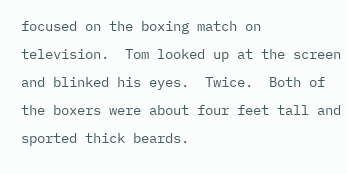focused on the boxing match on television.  Tom looked up at the screen and blinked his eyes.  Twice.  Both of the boxers were about four feet tall and sported thick beards.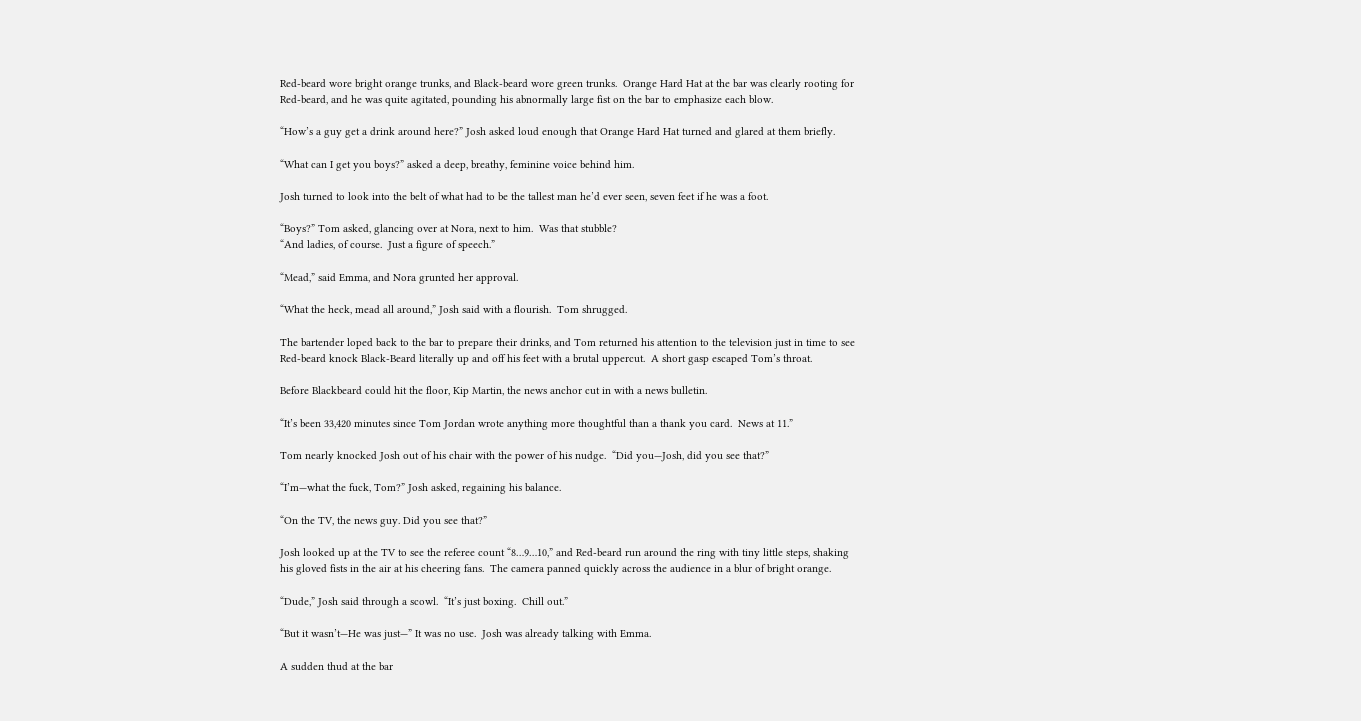Red-beard wore bright orange trunks, and Black-beard wore green trunks.  Orange Hard Hat at the bar was clearly rooting for Red-beard, and he was quite agitated, pounding his abnormally large fist on the bar to emphasize each blow.

“How’s a guy get a drink around here?” Josh asked loud enough that Orange Hard Hat turned and glared at them briefly.

“What can I get you boys?” asked a deep, breathy, feminine voice behind him.

Josh turned to look into the belt of what had to be the tallest man he’d ever seen, seven feet if he was a foot.

“Boys?” Tom asked, glancing over at Nora, next to him.  Was that stubble?
“And ladies, of course.  Just a figure of speech.”

“Mead,” said Emma, and Nora grunted her approval.

“What the heck, mead all around,” Josh said with a flourish.  Tom shrugged.

The bartender loped back to the bar to prepare their drinks, and Tom returned his attention to the television just in time to see Red-beard knock Black-Beard literally up and off his feet with a brutal uppercut.  A short gasp escaped Tom’s throat.

Before Blackbeard could hit the floor, Kip Martin, the news anchor cut in with a news bulletin.

“It’s been 33,420 minutes since Tom Jordan wrote anything more thoughtful than a thank you card.  News at 11.”

Tom nearly knocked Josh out of his chair with the power of his nudge.  “Did you—Josh, did you see that?”

“I’m—what the fuck, Tom?” Josh asked, regaining his balance.

“On the TV, the news guy. Did you see that?”

Josh looked up at the TV to see the referee count “8…9…10,” and Red-beard run around the ring with tiny little steps, shaking his gloved fists in the air at his cheering fans.  The camera panned quickly across the audience in a blur of bright orange.

“Dude,” Josh said through a scowl.  “It’s just boxing.  Chill out.”

“But it wasn’t—He was just—” It was no use.  Josh was already talking with Emma.

A sudden thud at the bar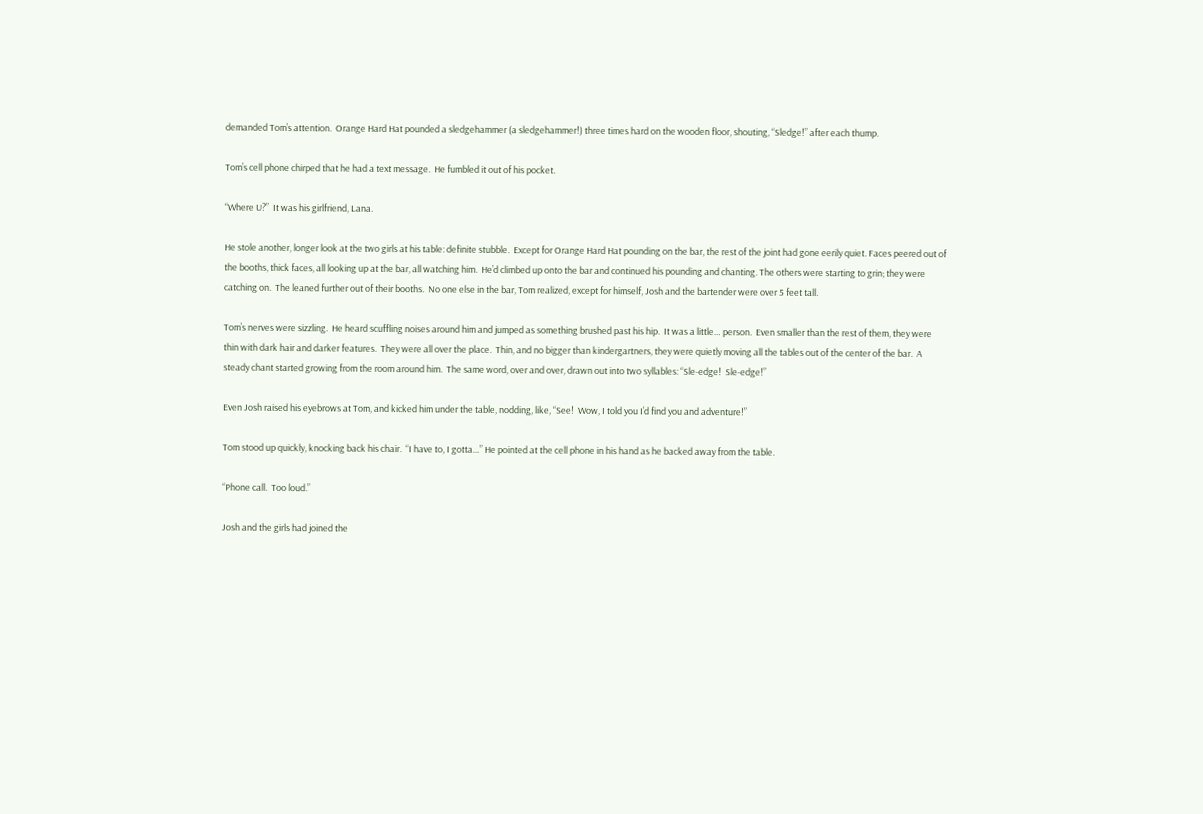demanded Tom’s attention.  Orange Hard Hat pounded a sledgehammer (a sledgehammer!) three times hard on the wooden floor, shouting, “Sledge!” after each thump.

Tom’s cell phone chirped that he had a text message.  He fumbled it out of his pocket.

“Where U?”  It was his girlfriend, Lana.

He stole another, longer look at the two girls at his table: definite stubble.  Except for Orange Hard Hat pounding on the bar, the rest of the joint had gone eerily quiet. Faces peered out of the booths, thick faces, all looking up at the bar, all watching him.  He’d climbed up onto the bar and continued his pounding and chanting. The others were starting to grin; they were catching on.  The leaned further out of their booths.  No one else in the bar, Tom realized, except for himself, Josh and the bartender were over 5 feet tall.

Tom’s nerves were sizzling.  He heard scuffling noises around him and jumped as something brushed past his hip.  It was a little… person.  Even smaller than the rest of them, they were thin with dark hair and darker features.  They were all over the place.  Thin, and no bigger than kindergartners, they were quietly moving all the tables out of the center of the bar.  A steady chant started growing from the room around him.  The same word, over and over, drawn out into two syllables: “Sle-edge!  Sle-edge!”

Even Josh raised his eyebrows at Tom, and kicked him under the table, nodding, like, “See!  Wow, I told you I’d find you and adventure!”

Tom stood up quickly, knocking back his chair.  “I have to, I gotta…” He pointed at the cell phone in his hand as he backed away from the table.

“Phone call.  Too loud.”

Josh and the girls had joined the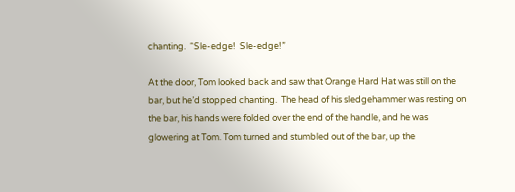chanting.  “Sle-edge!  Sle-edge!”

At the door, Tom looked back and saw that Orange Hard Hat was still on the bar, but he’d stopped chanting.  The head of his sledgehammer was resting on the bar, his hands were folded over the end of the handle, and he was glowering at Tom. Tom turned and stumbled out of the bar, up the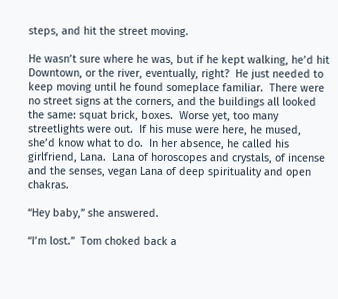steps, and hit the street moving.

He wasn’t sure where he was, but if he kept walking, he’d hit Downtown, or the river, eventually, right?  He just needed to keep moving until he found someplace familiar.  There were no street signs at the corners, and the buildings all looked the same: squat brick, boxes.  Worse yet, too many streetlights were out.  If his muse were here, he mused, she’d know what to do.  In her absence, he called his girlfriend, Lana.  Lana of horoscopes and crystals, of incense and the senses, vegan Lana of deep spirituality and open chakras.

“Hey baby,” she answered.

“I’m lost.”  Tom choked back a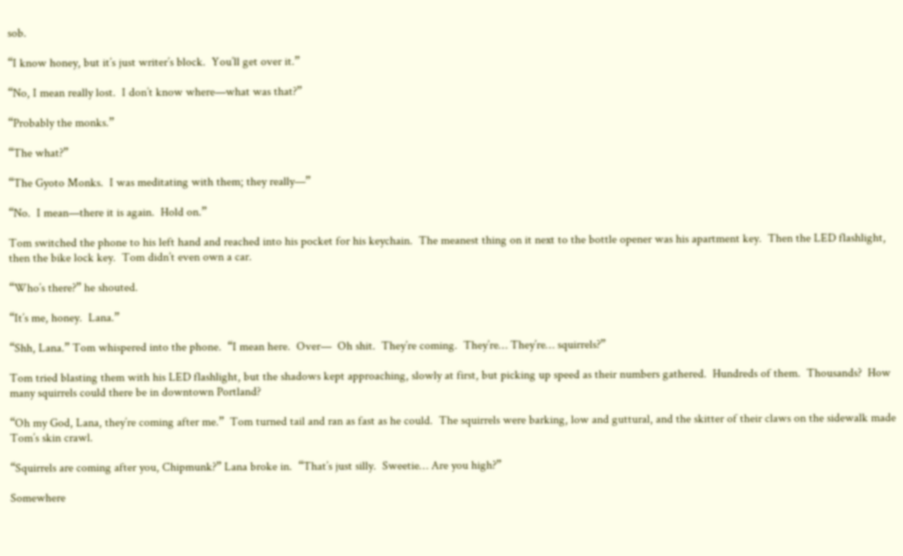sob.

“I know honey, but it’s just writer’s block.  You’ll get over it.”

“No, I mean really lost.  I don’t know where—what was that?”

“Probably the monks.”

“The what?”

“The Gyoto Monks.  I was meditating with them; they really—”

“No.  I mean—there it is again.  Hold on.”

Tom switched the phone to his left hand and reached into his pocket for his keychain.  The meanest thing on it next to the bottle opener was his apartment key.  Then the LED flashlight, then the bike lock key.  Tom didn’t even own a car.

“Who’s there?” he shouted.

“It’s me, honey.  Lana.”

“Shh, Lana.” Tom whispered into the phone.  “I mean here.  Over—  Oh shit.  They’re coming.  They’re… They’re… squirrels?”

Tom tried blasting them with his LED flashlight, but the shadows kept approaching, slowly at first, but picking up speed as their numbers gathered.  Hundreds of them.  Thousands?  How many squirrels could there be in downtown Portland?

“Oh my God, Lana, they’re coming after me.”  Tom turned tail and ran as fast as he could.  The squirrels were barking, low and guttural, and the skitter of their claws on the sidewalk made Tom’s skin crawl.

“Squirrels are coming after you, Chipmunk?” Lana broke in.  “That’s just silly.  Sweetie… Are you high?”

Somewhere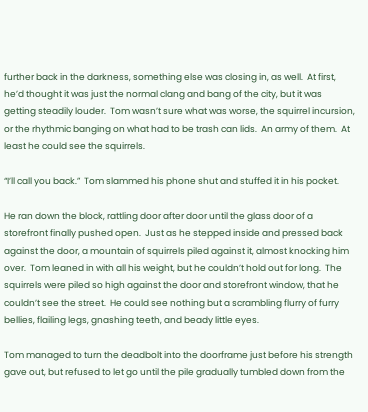further back in the darkness, something else was closing in, as well.  At first, he’d thought it was just the normal clang and bang of the city, but it was getting steadily louder.  Tom wasn’t sure what was worse, the squirrel incursion, or the rhythmic banging on what had to be trash can lids.  An army of them.  At least he could see the squirrels.

“I’ll call you back.”  Tom slammed his phone shut and stuffed it in his pocket.

He ran down the block, rattling door after door until the glass door of a storefront finally pushed open.  Just as he stepped inside and pressed back against the door, a mountain of squirrels piled against it, almost knocking him over.  Tom leaned in with all his weight, but he couldn’t hold out for long.  The squirrels were piled so high against the door and storefront window, that he couldn’t see the street.  He could see nothing but a scrambling flurry of furry bellies, flailing legs, gnashing teeth, and beady little eyes.

Tom managed to turn the deadbolt into the doorframe just before his strength gave out, but refused to let go until the pile gradually tumbled down from the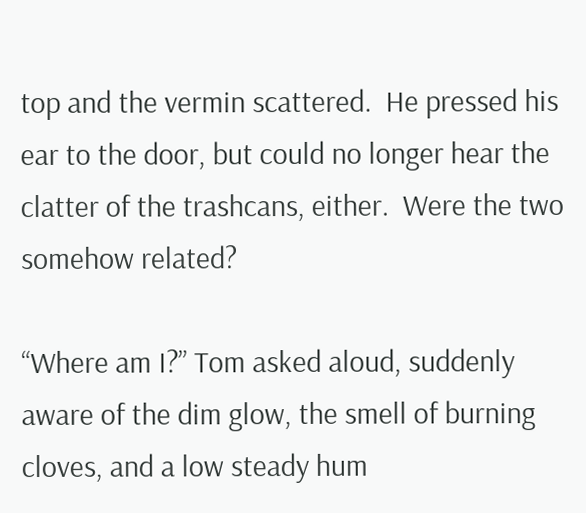top and the vermin scattered.  He pressed his ear to the door, but could no longer hear the clatter of the trashcans, either.  Were the two somehow related?

“Where am I?” Tom asked aloud, suddenly aware of the dim glow, the smell of burning cloves, and a low steady hum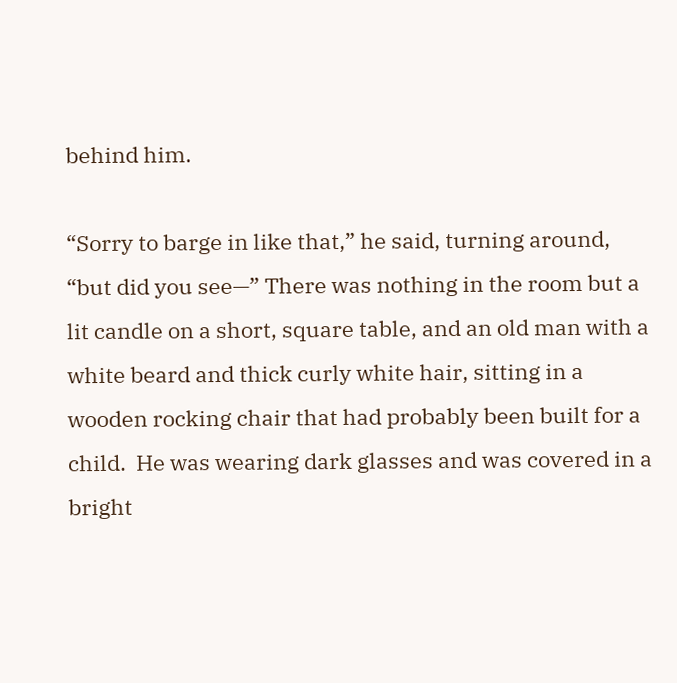behind him.

“Sorry to barge in like that,” he said, turning around, “but did you see—” There was nothing in the room but a lit candle on a short, square table, and an old man with a white beard and thick curly white hair, sitting in a wooden rocking chair that had probably been built for a child.  He was wearing dark glasses and was covered in a bright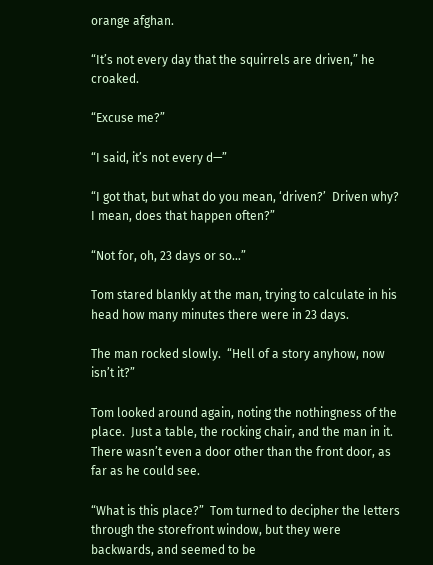orange afghan.

“It’s not every day that the squirrels are driven,” he croaked.

“Excuse me?”

“I said, it’s not every d—”

“I got that, but what do you mean, ‘driven?’  Driven why? I mean, does that happen often?”

“Not for, oh, 23 days or so…”

Tom stared blankly at the man, trying to calculate in his head how many minutes there were in 23 days.

The man rocked slowly.  “Hell of a story anyhow, now isn’t it?”

Tom looked around again, noting the nothingness of the place.  Just a table, the rocking chair, and the man in it.  There wasn’t even a door other than the front door, as far as he could see.

“What is this place?”  Tom turned to decipher the letters through the storefront window, but they were backwards, and seemed to be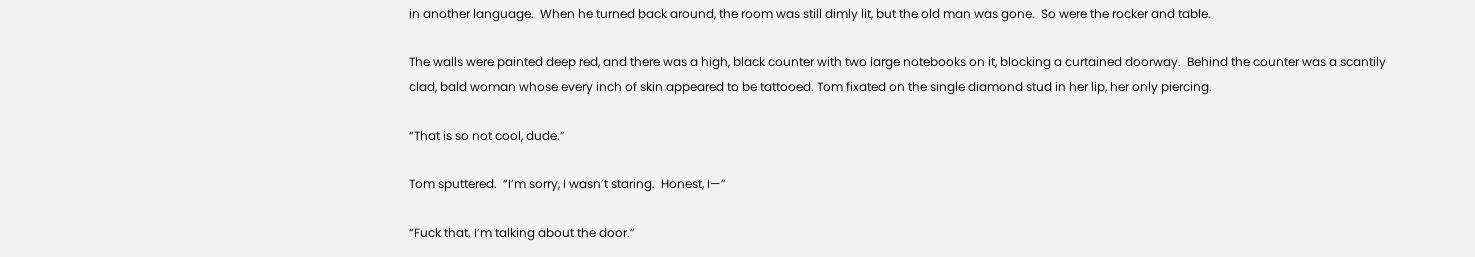in another language.  When he turned back around, the room was still dimly lit, but the old man was gone.  So were the rocker and table.

The walls were painted deep red, and there was a high, black counter with two large notebooks on it, blocking a curtained doorway.  Behind the counter was a scantily clad, bald woman whose every inch of skin appeared to be tattooed. Tom fixated on the single diamond stud in her lip, her only piercing.

“That is so not cool, dude.”

Tom sputtered.  “I’m sorry, I wasn’t staring.  Honest, I—”

“Fuck that. I’m talking about the door.”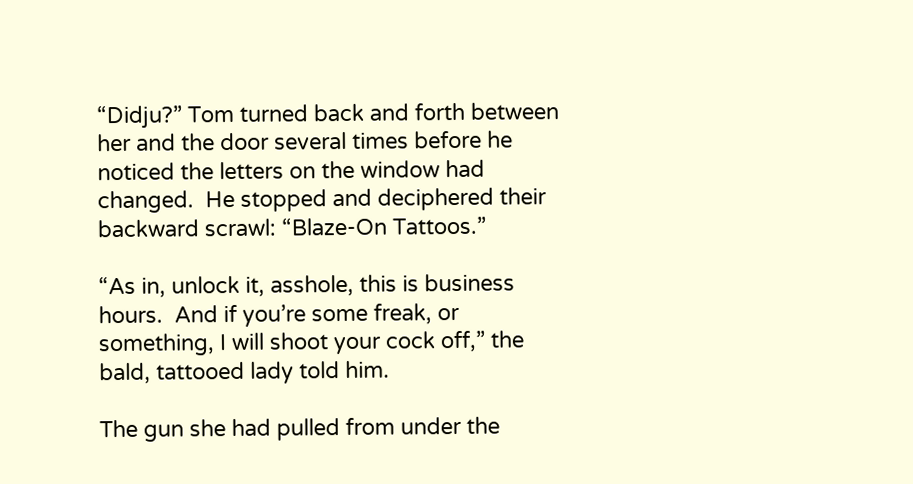“Didju?” Tom turned back and forth between her and the door several times before he noticed the letters on the window had changed.  He stopped and deciphered their backward scrawl: “Blaze-On Tattoos.”

“As in, unlock it, asshole, this is business hours.  And if you’re some freak, or something, I will shoot your cock off,” the bald, tattooed lady told him.

The gun she had pulled from under the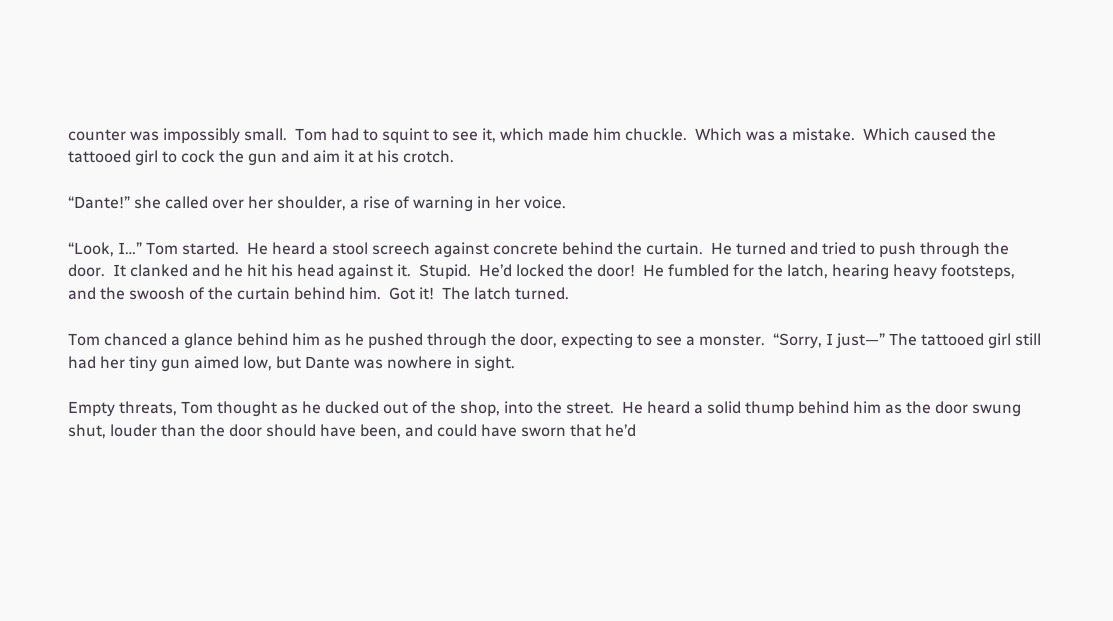counter was impossibly small.  Tom had to squint to see it, which made him chuckle.  Which was a mistake.  Which caused the tattooed girl to cock the gun and aim it at his crotch.

“Dante!” she called over her shoulder, a rise of warning in her voice.

“Look, I…” Tom started.  He heard a stool screech against concrete behind the curtain.  He turned and tried to push through the door.  It clanked and he hit his head against it.  Stupid.  He’d locked the door!  He fumbled for the latch, hearing heavy footsteps, and the swoosh of the curtain behind him.  Got it!  The latch turned.

Tom chanced a glance behind him as he pushed through the door, expecting to see a monster.  “Sorry, I just—” The tattooed girl still had her tiny gun aimed low, but Dante was nowhere in sight.

Empty threats, Tom thought as he ducked out of the shop, into the street.  He heard a solid thump behind him as the door swung shut, louder than the door should have been, and could have sworn that he’d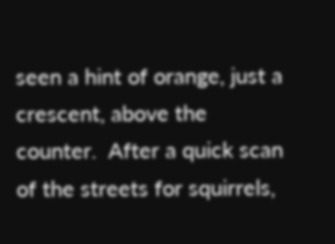seen a hint of orange, just a crescent, above the counter.  After a quick scan of the streets for squirrels,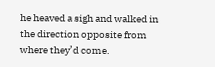he heaved a sigh and walked in the direction opposite from where they’d come.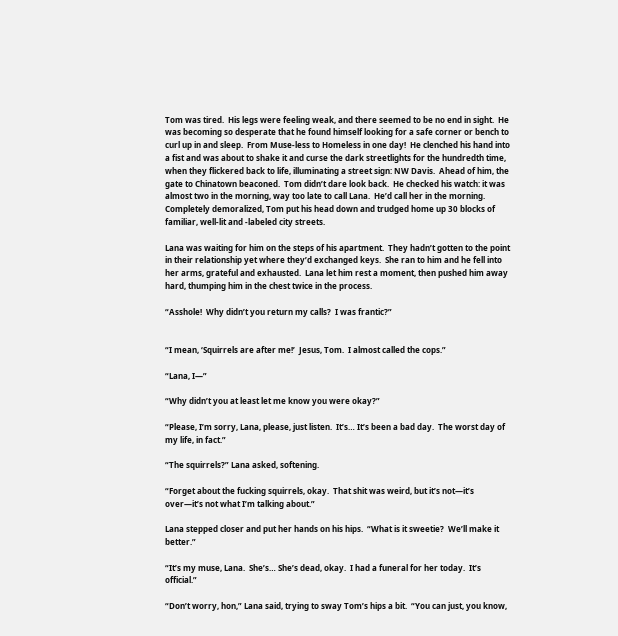Tom was tired.  His legs were feeling weak, and there seemed to be no end in sight.  He was becoming so desperate that he found himself looking for a safe corner or bench to curl up in and sleep.  From Muse-less to Homeless in one day!  He clenched his hand into a fist and was about to shake it and curse the dark streetlights for the hundredth time, when they flickered back to life, illuminating a street sign: NW Davis.  Ahead of him, the gate to Chinatown beaconed.  Tom didn’t dare look back.  He checked his watch: it was almost two in the morning, way too late to call Lana.  He’d call her in the morning.  Completely demoralized, Tom put his head down and trudged home up 30 blocks of familiar, well-lit and -labeled city streets.

Lana was waiting for him on the steps of his apartment.  They hadn’t gotten to the point in their relationship yet where they’d exchanged keys.  She ran to him and he fell into her arms, grateful and exhausted.  Lana let him rest a moment, then pushed him away hard, thumping him in the chest twice in the process.

“Asshole!  Why didn’t you return my calls?  I was frantic?”


“I mean, ‘Squirrels are after me!’  Jesus, Tom.  I almost called the cops.”

“Lana, I—”

“Why didn’t you at least let me know you were okay?”

“Please, I’m sorry, Lana, please, just listen.  It’s… It’s been a bad day.  The worst day of my life, in fact.”

“The squirrels?” Lana asked, softening.

“Forget about the fucking squirrels, okay.  That shit was weird, but it’s not—it’s over—it’s not what I’m talking about.”

Lana stepped closer and put her hands on his hips.  “What is it sweetie?  We’ll make it better.”

“It’s my muse, Lana.  She’s… She’s dead, okay.  I had a funeral for her today.  It’s official.”

“Don’t worry, hon,” Lana said, trying to sway Tom’s hips a bit.  “You can just, you know,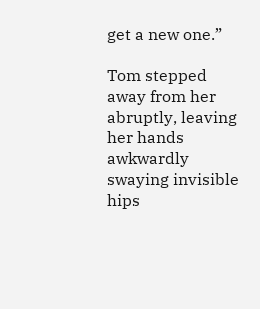get a new one.”

Tom stepped away from her abruptly, leaving her hands awkwardly swaying invisible hips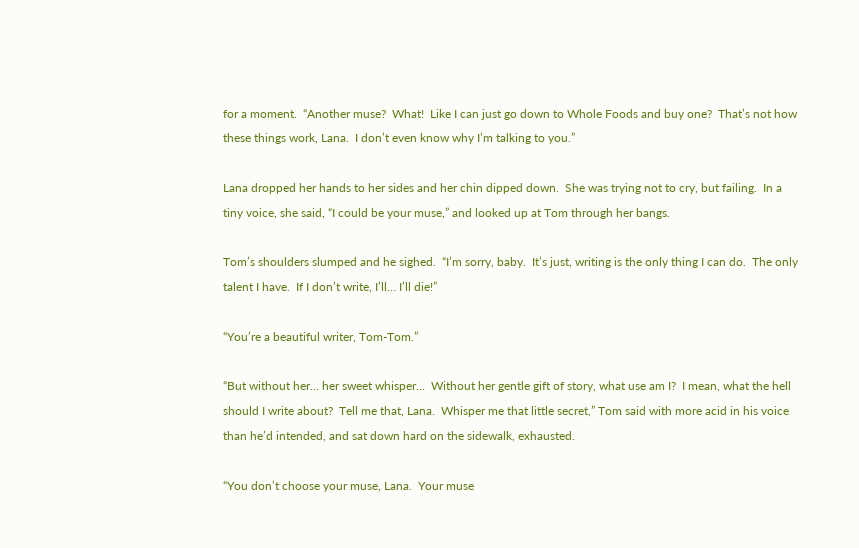for a moment.  “Another muse?  What!  Like I can just go down to Whole Foods and buy one?  That’s not how these things work, Lana.  I don’t even know why I’m talking to you.”

Lana dropped her hands to her sides and her chin dipped down.  She was trying not to cry, but failing.  In a tiny voice, she said, “I could be your muse,” and looked up at Tom through her bangs.

Tom’s shoulders slumped and he sighed.  “I’m sorry, baby.  It’s just, writing is the only thing I can do.  The only talent I have.  If I don’t write, I’ll… I’ll die!”

“You’re a beautiful writer, Tom-Tom.”

“But without her… her sweet whisper…  Without her gentle gift of story, what use am I?  I mean, what the hell should I write about?  Tell me that, Lana.  Whisper me that little secret,” Tom said with more acid in his voice than he’d intended, and sat down hard on the sidewalk, exhausted.

“You don’t choose your muse, Lana.  Your muse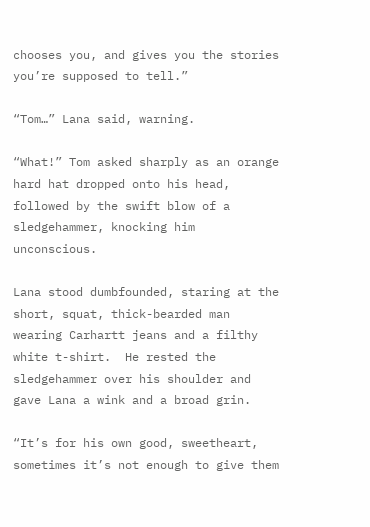chooses you, and gives you the stories you’re supposed to tell.”

“Tom…” Lana said, warning.

“What!” Tom asked sharply as an orange hard hat dropped onto his head, followed by the swift blow of a sledgehammer, knocking him unconscious.

Lana stood dumbfounded, staring at the short, squat, thick-bearded man wearing Carhartt jeans and a filthy white t-shirt.  He rested the sledgehammer over his shoulder and gave Lana a wink and a broad grin.

“It’s for his own good, sweetheart, sometimes it’s not enough to give them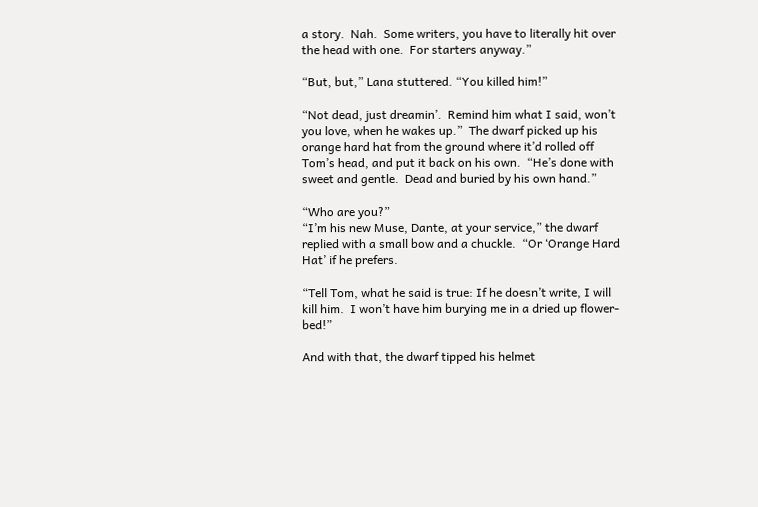a story.  Nah.  Some writers, you have to literally hit over the head with one.  For starters anyway.”

“But, but,” Lana stuttered. “You killed him!”

“Not dead, just dreamin’.  Remind him what I said, won’t you love, when he wakes up.”  The dwarf picked up his orange hard hat from the ground where it’d rolled off Tom’s head, and put it back on his own.  “He’s done with sweet and gentle.  Dead and buried by his own hand.”

“Who are you?”
“I’m his new Muse, Dante, at your service,” the dwarf replied with a small bow and a chuckle.  “Or ‘Orange Hard Hat’ if he prefers.

“Tell Tom, what he said is true: If he doesn’t write, I will kill him.  I won’t have him burying me in a dried up flower-bed!”

And with that, the dwarf tipped his helmet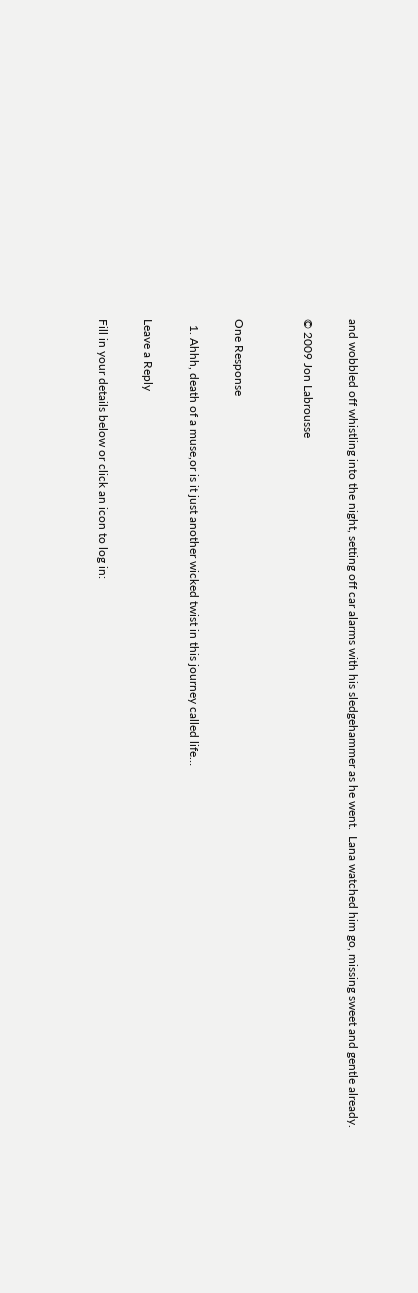and wobbled off whistling into the night, setting off car alarms with his sledgehammer as he went.  Lana watched him go, missing sweet and gentle already.

© 2009 Jon Labrousse


One Response

  1. Ahhh, death of a muse,or is it just another wicked twist in this journey called life…

Leave a Reply

Fill in your details below or click an icon to log in: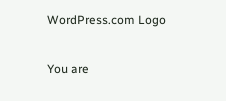WordPress.com Logo

You are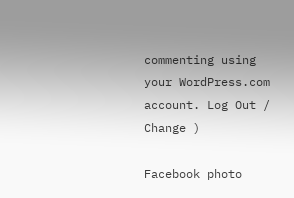commenting using your WordPress.com account. Log Out /  Change )

Facebook photo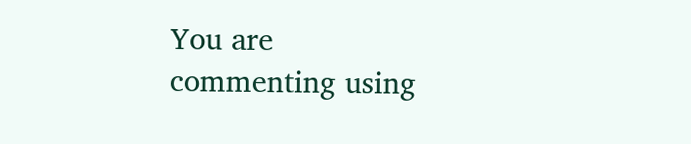You are commenting using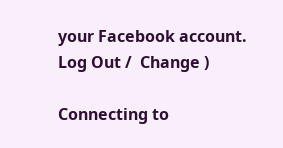your Facebook account. Log Out /  Change )

Connecting to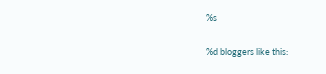%s

%d bloggers like this: